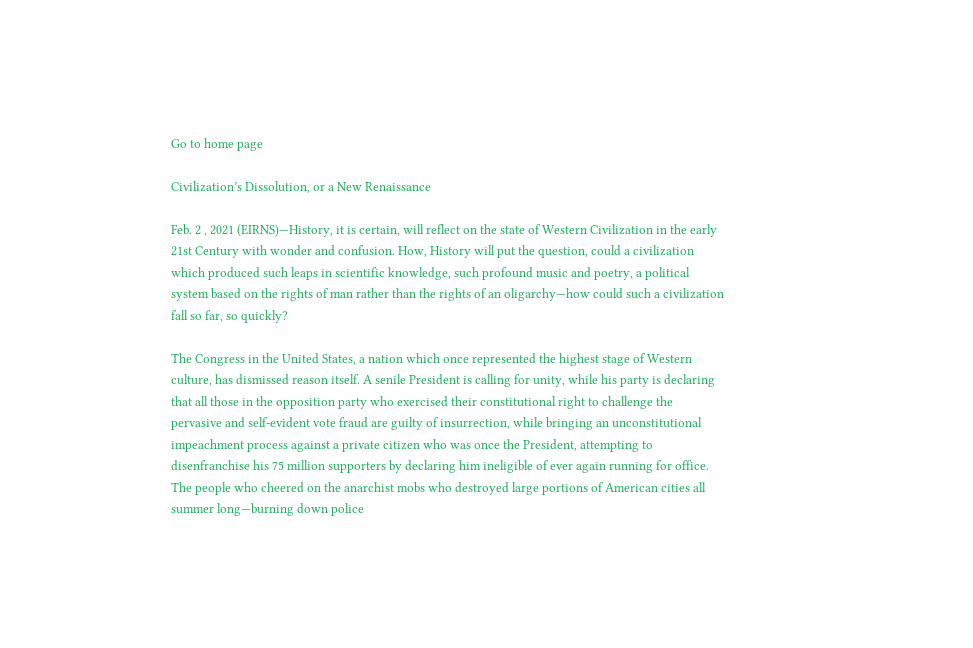Go to home page

Civilization’s Dissolution, or a New Renaissance

Feb. 2 , 2021 (EIRNS)—History, it is certain, will reflect on the state of Western Civilization in the early 21st Century with wonder and confusion. How, History will put the question, could a civilization which produced such leaps in scientific knowledge, such profound music and poetry, a political system based on the rights of man rather than the rights of an oligarchy—how could such a civilization fall so far, so quickly?

The Congress in the United States, a nation which once represented the highest stage of Western culture, has dismissed reason itself. A senile President is calling for unity, while his party is declaring that all those in the opposition party who exercised their constitutional right to challenge the pervasive and self-evident vote fraud are guilty of insurrection, while bringing an unconstitutional impeachment process against a private citizen who was once the President, attempting to disenfranchise his 75 million supporters by declaring him ineligible of ever again running for office. The people who cheered on the anarchist mobs who destroyed large portions of American cities all summer long—burning down police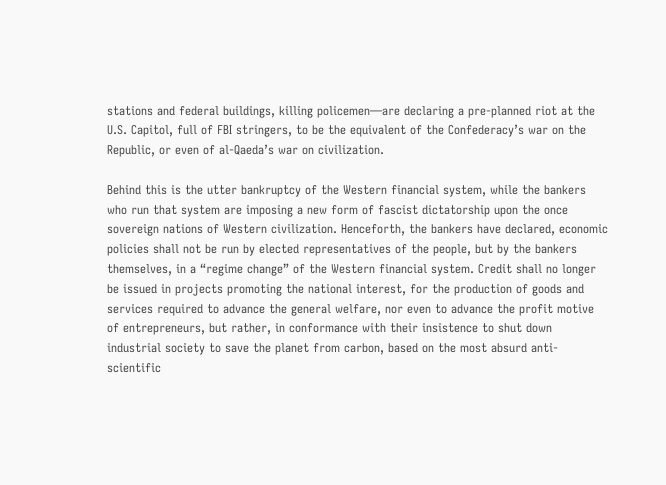stations and federal buildings, killing policemen—are declaring a pre-planned riot at the U.S. Capitol, full of FBI stringers, to be the equivalent of the Confederacy’s war on the Republic, or even of al-Qaeda’s war on civilization.

Behind this is the utter bankruptcy of the Western financial system, while the bankers who run that system are imposing a new form of fascist dictatorship upon the once sovereign nations of Western civilization. Henceforth, the bankers have declared, economic policies shall not be run by elected representatives of the people, but by the bankers themselves, in a “regime change” of the Western financial system. Credit shall no longer be issued in projects promoting the national interest, for the production of goods and services required to advance the general welfare, nor even to advance the profit motive of entrepreneurs, but rather, in conformance with their insistence to shut down industrial society to save the planet from carbon, based on the most absurd anti-scientific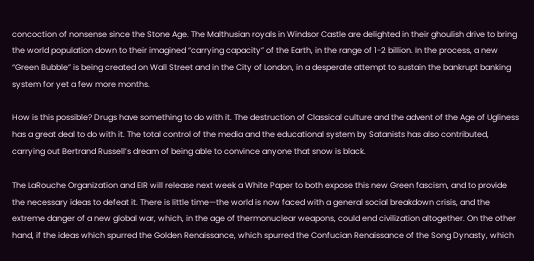concoction of nonsense since the Stone Age. The Malthusian royals in Windsor Castle are delighted in their ghoulish drive to bring the world population down to their imagined “carrying capacity” of the Earth, in the range of 1-2 billion. In the process, a new “Green Bubble” is being created on Wall Street and in the City of London, in a desperate attempt to sustain the bankrupt banking system for yet a few more months.

How is this possible? Drugs have something to do with it. The destruction of Classical culture and the advent of the Age of Ugliness has a great deal to do with it. The total control of the media and the educational system by Satanists has also contributed, carrying out Bertrand Russell’s dream of being able to convince anyone that snow is black.

The LaRouche Organization and EIR will release next week a White Paper to both expose this new Green fascism, and to provide the necessary ideas to defeat it. There is little time—the world is now faced with a general social breakdown crisis, and the extreme danger of a new global war, which, in the age of thermonuclear weapons, could end civilization altogether. On the other hand, if the ideas which spurred the Golden Renaissance, which spurred the Confucian Renaissance of the Song Dynasty, which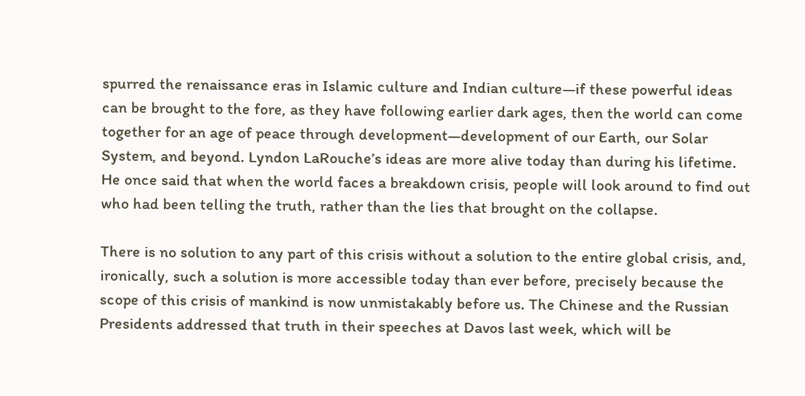spurred the renaissance eras in Islamic culture and Indian culture—if these powerful ideas can be brought to the fore, as they have following earlier dark ages, then the world can come together for an age of peace through development—development of our Earth, our Solar System, and beyond. Lyndon LaRouche’s ideas are more alive today than during his lifetime. He once said that when the world faces a breakdown crisis, people will look around to find out who had been telling the truth, rather than the lies that brought on the collapse.

There is no solution to any part of this crisis without a solution to the entire global crisis, and, ironically, such a solution is more accessible today than ever before, precisely because the scope of this crisis of mankind is now unmistakably before us. The Chinese and the Russian Presidents addressed that truth in their speeches at Davos last week, which will be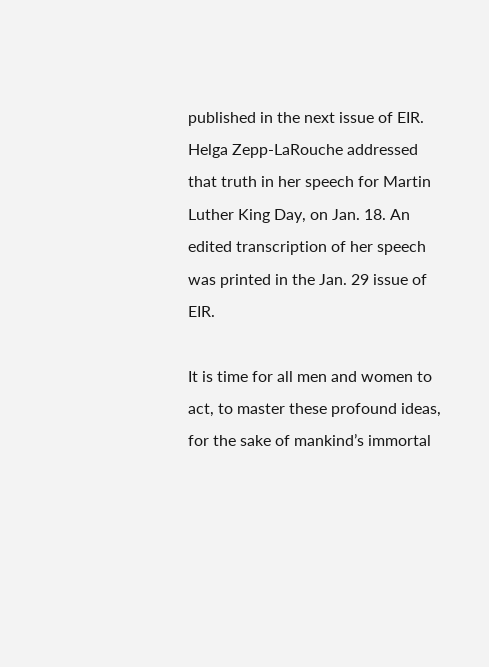published in the next issue of EIR. Helga Zepp-LaRouche addressed that truth in her speech for Martin Luther King Day, on Jan. 18. An edited transcription of her speech was printed in the Jan. 29 issue of EIR.

It is time for all men and women to act, to master these profound ideas, for the sake of mankind’s immortal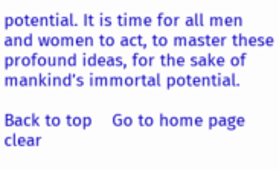potential. It is time for all men and women to act, to master these profound ideas, for the sake of mankind’s immortal potential.

Back to top    Go to home page clear